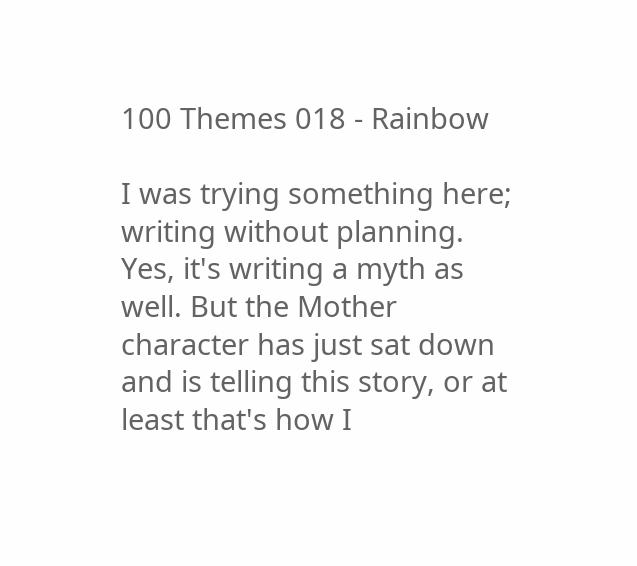100 Themes 018 - Rainbow

I was trying something here; writing without planning. Yes, it's writing a myth as well. But the Mother character has just sat down and is telling this story, or at least that's how I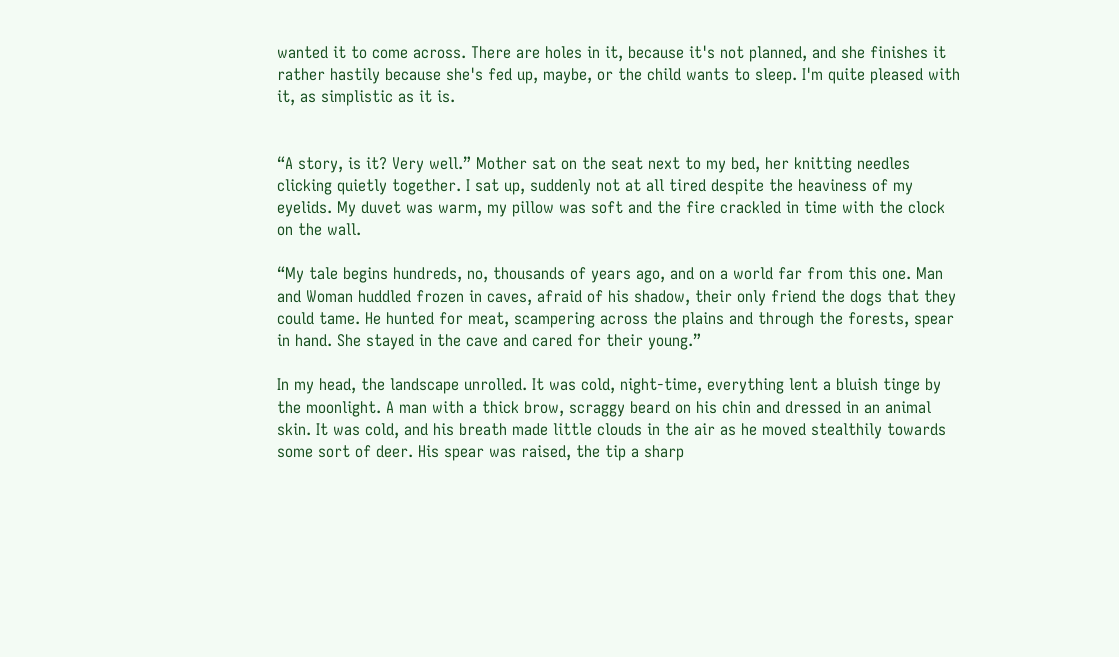wanted it to come across. There are holes in it, because it's not planned, and she finishes it rather hastily because she's fed up, maybe, or the child wants to sleep. I'm quite pleased with it, as simplistic as it is.


“A story, is it? Very well.” Mother sat on the seat next to my bed, her knitting needles clicking quietly together. I sat up, suddenly not at all tired despite the heaviness of my eyelids. My duvet was warm, my pillow was soft and the fire crackled in time with the clock on the wall.

“My tale begins hundreds, no, thousands of years ago, and on a world far from this one. Man and Woman huddled frozen in caves, afraid of his shadow, their only friend the dogs that they could tame. He hunted for meat, scampering across the plains and through the forests, spear in hand. She stayed in the cave and cared for their young.”

In my head, the landscape unrolled. It was cold, night-time, everything lent a bluish tinge by the moonlight. A man with a thick brow, scraggy beard on his chin and dressed in an animal skin. It was cold, and his breath made little clouds in the air as he moved stealthily towards some sort of deer. His spear was raised, the tip a sharp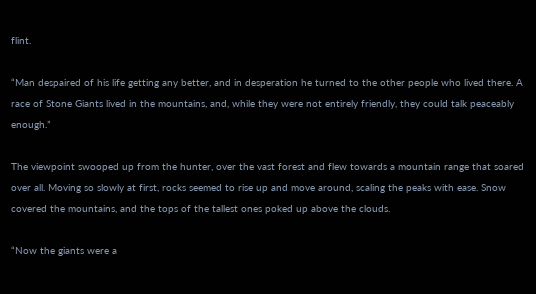flint.

“Man despaired of his life getting any better, and in desperation he turned to the other people who lived there. A race of Stone Giants lived in the mountains, and, while they were not entirely friendly, they could talk peaceably enough.”

The viewpoint swooped up from the hunter, over the vast forest and flew towards a mountain range that soared over all. Moving so slowly at first, rocks seemed to rise up and move around, scaling the peaks with ease. Snow covered the mountains, and the tops of the tallest ones poked up above the clouds.

“Now the giants were a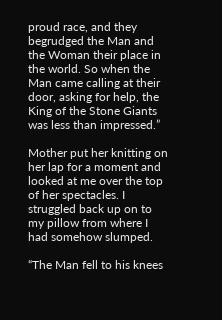proud race, and they begrudged the Man and the Woman their place in the world. So when the Man came calling at their door, asking for help, the King of the Stone Giants was less than impressed.”

Mother put her knitting on her lap for a moment and looked at me over the top of her spectacles. I struggled back up on to my pillow from where I had somehow slumped.

“The Man fell to his knees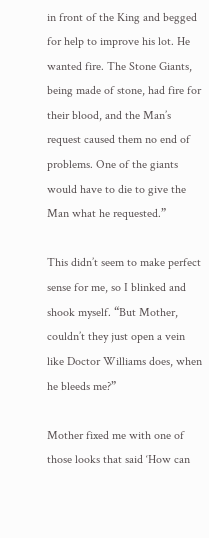in front of the King and begged for help to improve his lot. He wanted fire. The Stone Giants, being made of stone, had fire for their blood, and the Man’s request caused them no end of problems. One of the giants would have to die to give the Man what he requested.”

This didn’t seem to make perfect sense for me, so I blinked and shook myself. “But Mother, couldn’t they just open a vein like Doctor Williams does, when he bleeds me?”

Mother fixed me with one of those looks that said ‘How can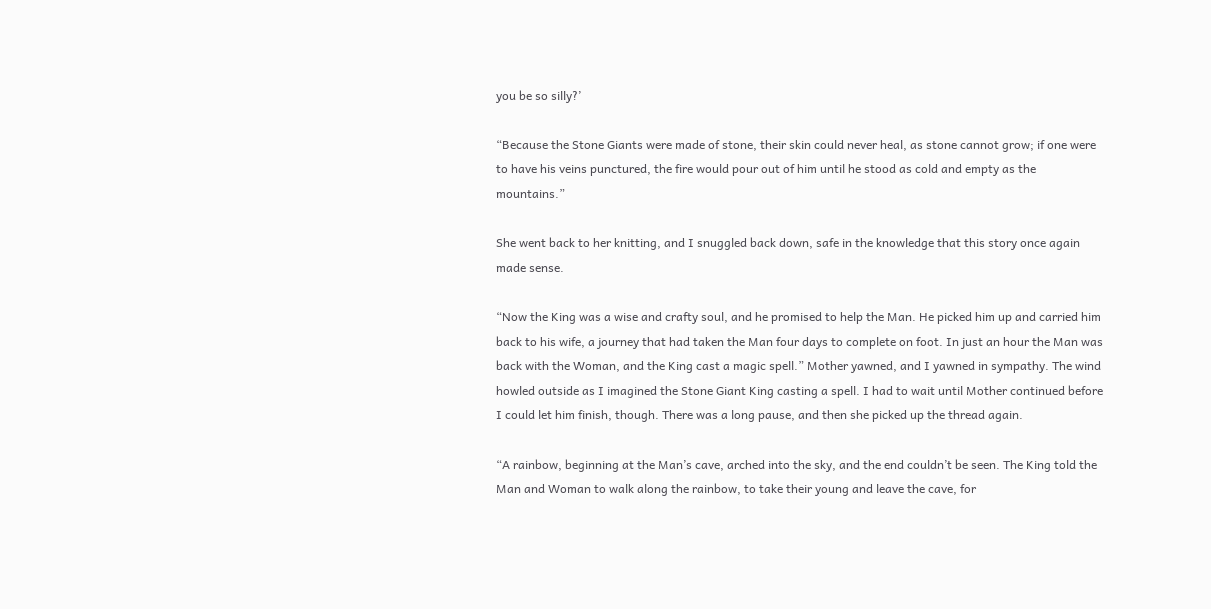you be so silly?’

“Because the Stone Giants were made of stone, their skin could never heal, as stone cannot grow; if one were to have his veins punctured, the fire would pour out of him until he stood as cold and empty as the mountains.”

She went back to her knitting, and I snuggled back down, safe in the knowledge that this story once again made sense.

“Now the King was a wise and crafty soul, and he promised to help the Man. He picked him up and carried him back to his wife, a journey that had taken the Man four days to complete on foot. In just an hour the Man was back with the Woman, and the King cast a magic spell.” Mother yawned, and I yawned in sympathy. The wind howled outside as I imagined the Stone Giant King casting a spell. I had to wait until Mother continued before I could let him finish, though. There was a long pause, and then she picked up the thread again.

“A rainbow, beginning at the Man’s cave, arched into the sky, and the end couldn’t be seen. The King told the Man and Woman to walk along the rainbow, to take their young and leave the cave, for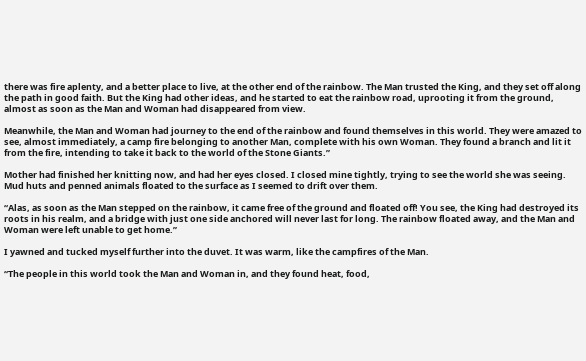there was fire aplenty, and a better place to live, at the other end of the rainbow. The Man trusted the King, and they set off along the path in good faith. But the King had other ideas, and he started to eat the rainbow road, uprooting it from the ground, almost as soon as the Man and Woman had disappeared from view.

Meanwhile, the Man and Woman had journey to the end of the rainbow and found themselves in this world. They were amazed to see, almost immediately, a camp fire belonging to another Man, complete with his own Woman. They found a branch and lit it from the fire, intending to take it back to the world of the Stone Giants.”

Mother had finished her knitting now, and had her eyes closed. I closed mine tightly, trying to see the world she was seeing. Mud huts and penned animals floated to the surface as I seemed to drift over them.

“Alas, as soon as the Man stepped on the rainbow, it came free of the ground and floated off! You see, the King had destroyed its roots in his realm, and a bridge with just one side anchored will never last for long. The rainbow floated away, and the Man and Woman were left unable to get home.”

I yawned and tucked myself further into the duvet. It was warm, like the campfires of the Man.

“The people in this world took the Man and Woman in, and they found heat, food,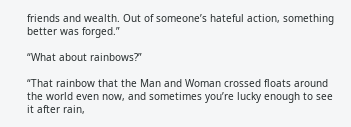friends and wealth. Out of someone’s hateful action, something better was forged.”

“What about rainbows?”

“That rainbow that the Man and Woman crossed floats around the world even now, and sometimes you’re lucky enough to see it after rain,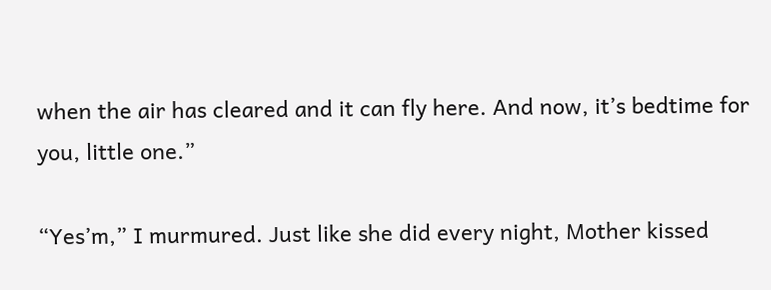when the air has cleared and it can fly here. And now, it’s bedtime for you, little one.”

“Yes’m,” I murmured. Just like she did every night, Mother kissed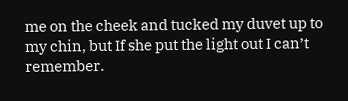me on the cheek and tucked my duvet up to my chin, but If she put the light out I can’t remember.